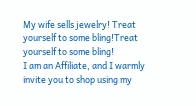My wife sells jewelry! Treat yourself to some bling!Treat yourself to some bling!
I am an Affiliate, and I warmly invite you to shop using my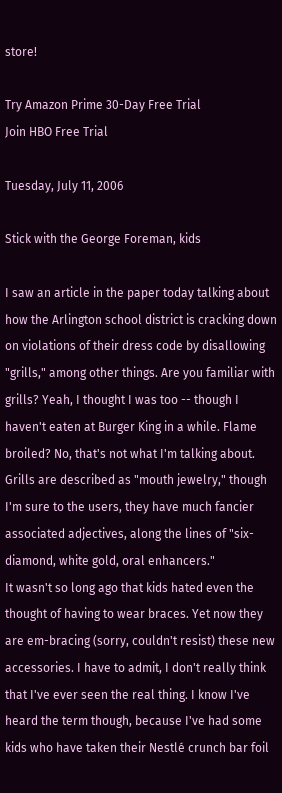store!

Try Amazon Prime 30-Day Free Trial
Join HBO Free Trial

Tuesday, July 11, 2006

Stick with the George Foreman, kids

I saw an article in the paper today talking about how the Arlington school district is cracking down on violations of their dress code by disallowing "grills," among other things. Are you familiar with grills? Yeah, I thought I was too -- though I haven't eaten at Burger King in a while. Flame broiled? No, that's not what I'm talking about.
Grills are described as "mouth jewelry," though I'm sure to the users, they have much fancier associated adjectives, along the lines of "six-diamond, white gold, oral enhancers."
It wasn't so long ago that kids hated even the thought of having to wear braces. Yet now they are em-bracing (sorry, couldn't resist) these new accessories. I have to admit, I don't really think that I've ever seen the real thing. I know I've heard the term though, because I've had some kids who have taken their Nestlé crunch bar foil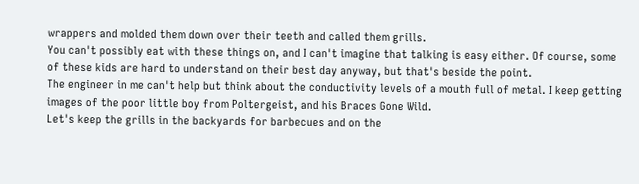wrappers and molded them down over their teeth and called them grills.
You can't possibly eat with these things on, and I can't imagine that talking is easy either. Of course, some of these kids are hard to understand on their best day anyway, but that's beside the point.
The engineer in me can't help but think about the conductivity levels of a mouth full of metal. I keep getting images of the poor little boy from Poltergeist, and his Braces Gone Wild.
Let's keep the grills in the backyards for barbecues and on the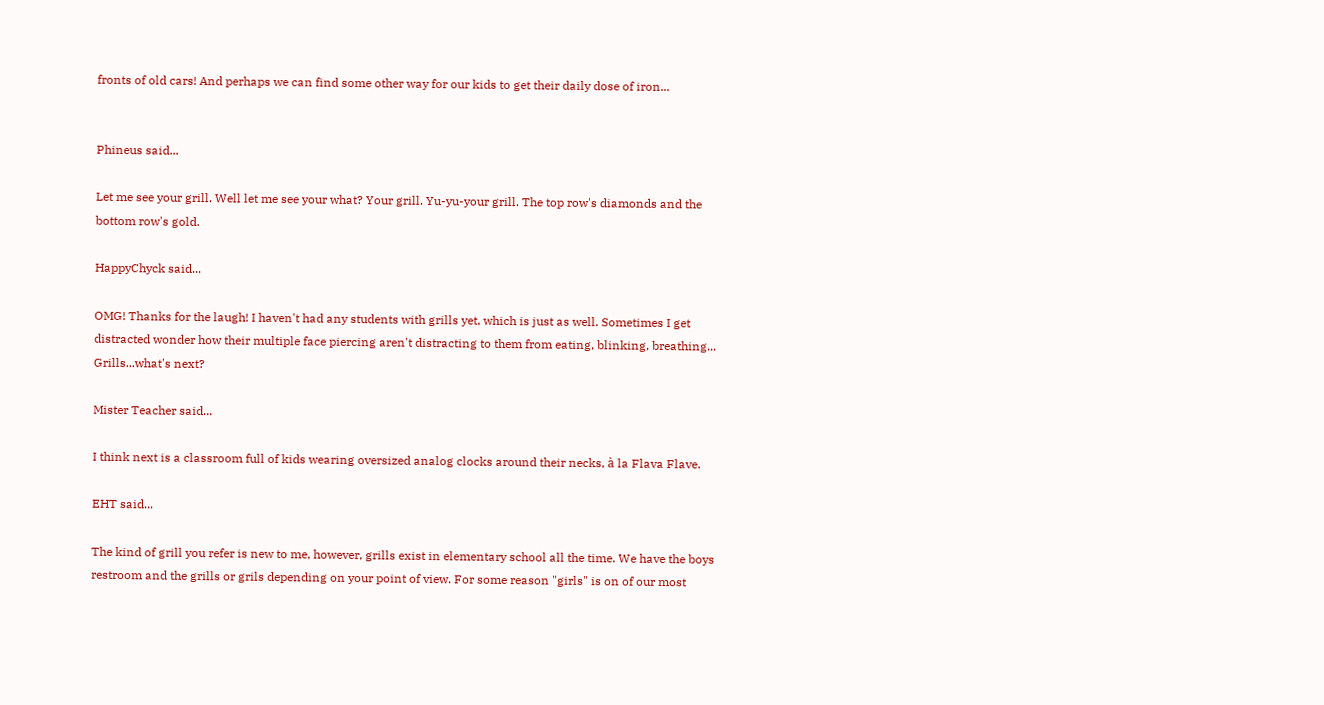fronts of old cars! And perhaps we can find some other way for our kids to get their daily dose of iron...


Phineus said...

Let me see your grill. Well let me see your what? Your grill. Yu-yu-your grill. The top row's diamonds and the bottom row's gold.

HappyChyck said...

OMG! Thanks for the laugh! I haven't had any students with grills yet, which is just as well. Sometimes I get distracted wonder how their multiple face piercing aren't distracting to them from eating, blinking, breathing... Grills...what's next?

Mister Teacher said...

I think next is a classroom full of kids wearing oversized analog clocks around their necks, à la Flava Flave.

EHT said...

The kind of grill you refer is new to me, however, grills exist in elementary school all the time. We have the boys restroom and the grills or grils depending on your point of view. For some reason "girls" is on of our most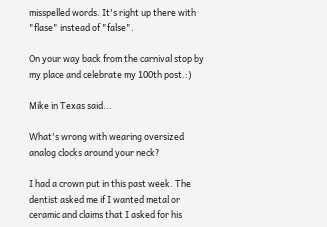misspelled words. It's right up there with "flase" instead of "false".

On your way back from the carnival stop by my place and celebrate my 100th post.:)

Mike in Texas said...

What's wrong with wearing oversized analog clocks around your neck?

I had a crown put in this past week. The dentist asked me if I wanted metal or ceramic and claims that I asked for his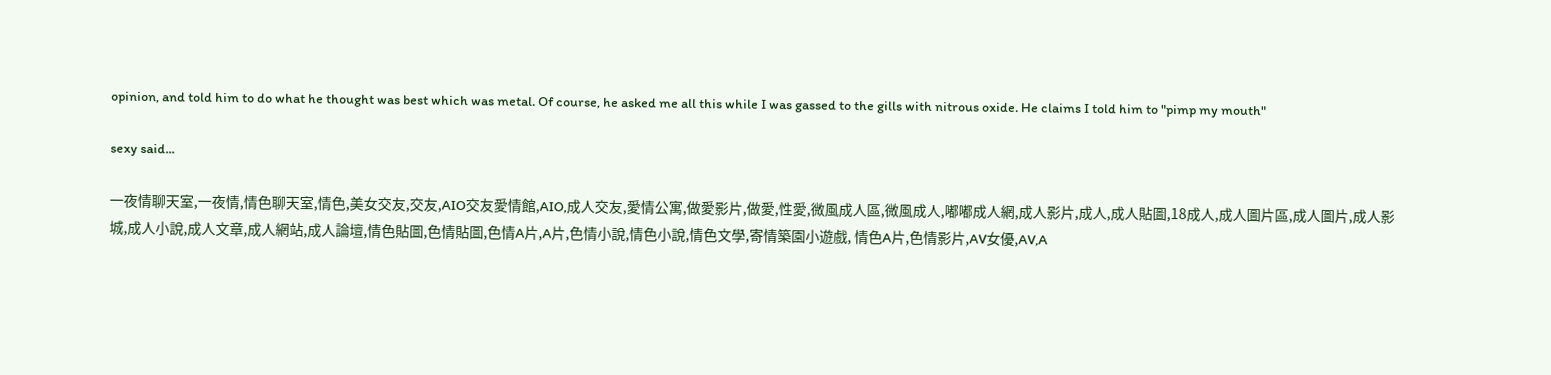opinion, and told him to do what he thought was best which was metal. Of course, he asked me all this while I was gassed to the gills with nitrous oxide. He claims I told him to "pimp my mouth"

sexy said...

一夜情聊天室,一夜情,情色聊天室,情色,美女交友,交友,AIO交友愛情館,AIO,成人交友,愛情公寓,做愛影片,做愛,性愛,微風成人區,微風成人,嘟嘟成人網,成人影片,成人,成人貼圖,18成人,成人圖片區,成人圖片,成人影城,成人小說,成人文章,成人網站,成人論壇,情色貼圖,色情貼圖,色情A片,A片,色情小說,情色小說,情色文學,寄情築園小遊戲, 情色A片,色情影片,AV女優,AV,A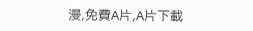漫,免費A片,A片下載